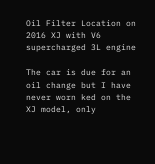Oil Filter Location on 2016 XJ with V6 supercharged 3L engine

The car is due for an oil change but I have never worn ked on the XJ model, only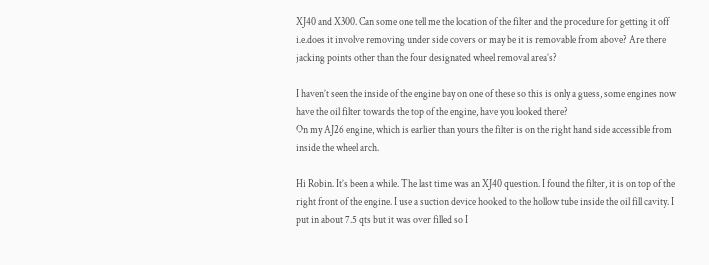XJ40 and X300. Can some one tell me the location of the filter and the procedure for getting it off i.e.does it involve removing under side covers or may be it is removable from above? Are there jacking points other than the four designated wheel removal area’s?

I haven’t seen the inside of the engine bay on one of these so this is only a guess, some engines now have the oil filter towards the top of the engine, have you looked there?
On my AJ26 engine, which is earlier than yours the filter is on the right hand side accessible from inside the wheel arch.

Hi Robin. It’s been a while. The last time was an XJ40 question. I found the filter, it is on top of the right front of the engine. I use a suction device hooked to the hollow tube inside the oil fill cavity. I put in about 7.5 qts but it was over filled so I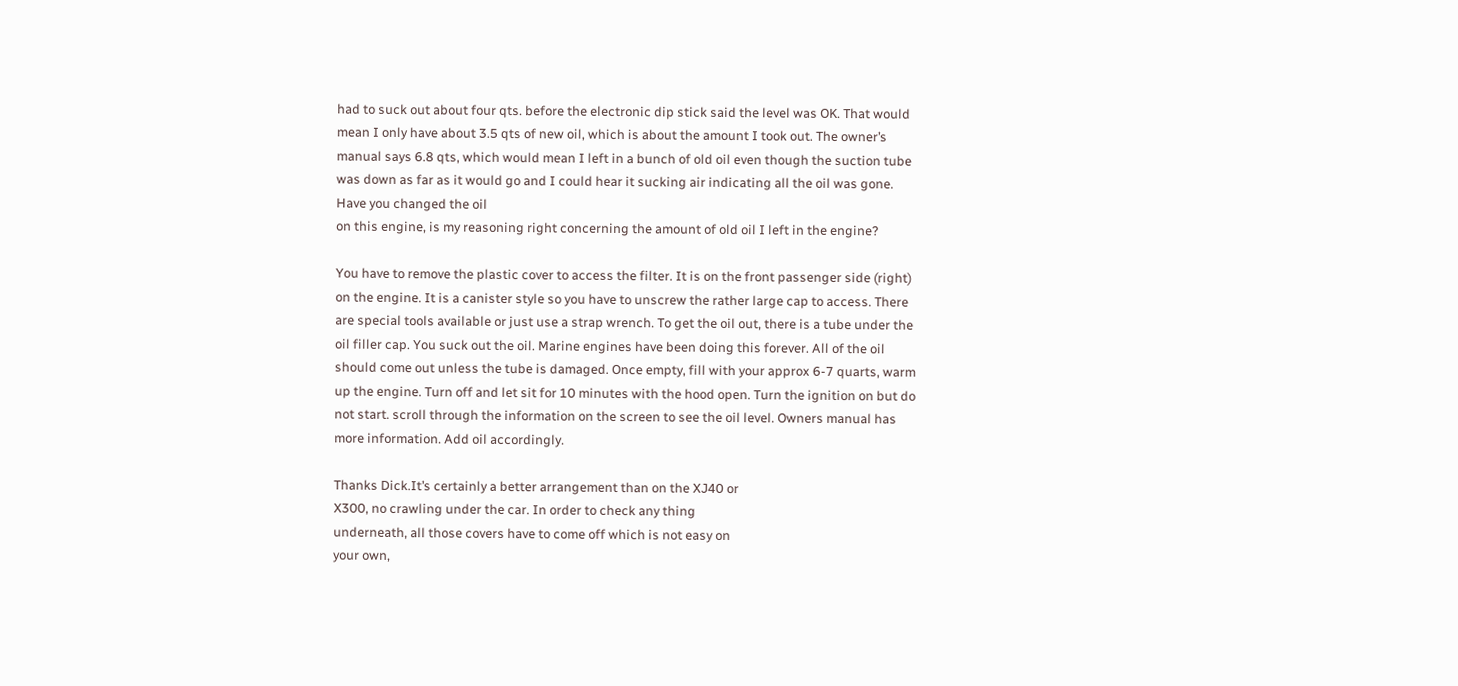had to suck out about four qts. before the electronic dip stick said the level was OK. That would mean I only have about 3.5 qts of new oil, which is about the amount I took out. The owner’s manual says 6.8 qts, which would mean I left in a bunch of old oil even though the suction tube was down as far as it would go and I could hear it sucking air indicating all the oil was gone. Have you changed the oil
on this engine, is my reasoning right concerning the amount of old oil I left in the engine?

You have to remove the plastic cover to access the filter. It is on the front passenger side (right) on the engine. It is a canister style so you have to unscrew the rather large cap to access. There are special tools available or just use a strap wrench. To get the oil out, there is a tube under the oil filler cap. You suck out the oil. Marine engines have been doing this forever. All of the oil should come out unless the tube is damaged. Once empty, fill with your approx 6-7 quarts, warm up the engine. Turn off and let sit for 10 minutes with the hood open. Turn the ignition on but do not start. scroll through the information on the screen to see the oil level. Owners manual has more information. Add oil accordingly.

Thanks Dick.It’s certainly a better arrangement than on the XJ40 or
X300, no crawling under the car. In order to check any thing
underneath, all those covers have to come off which is not easy on
your own,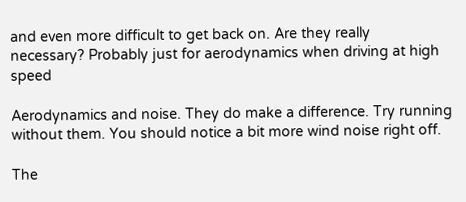and even more difficult to get back on. Are they really
necessary? Probably just for aerodynamics when driving at high speed

Aerodynamics and noise. They do make a difference. Try running without them. You should notice a bit more wind noise right off.

The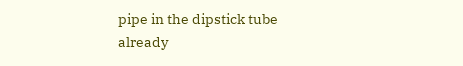pipe in the dipstick tube already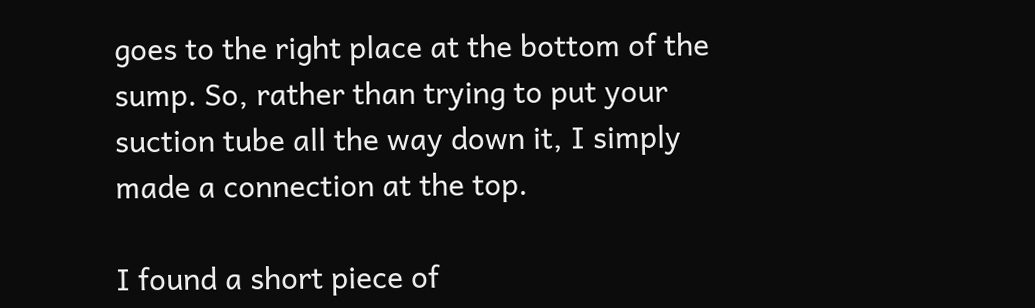goes to the right place at the bottom of the sump. So, rather than trying to put your suction tube all the way down it, I simply made a connection at the top.

I found a short piece of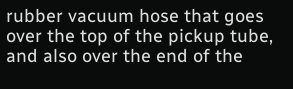rubber vacuum hose that goes over the top of the pickup tube, and also over the end of the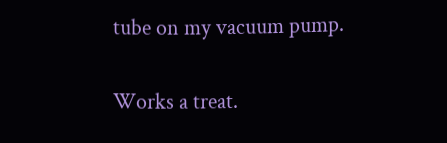tube on my vacuum pump.

Works a treat.